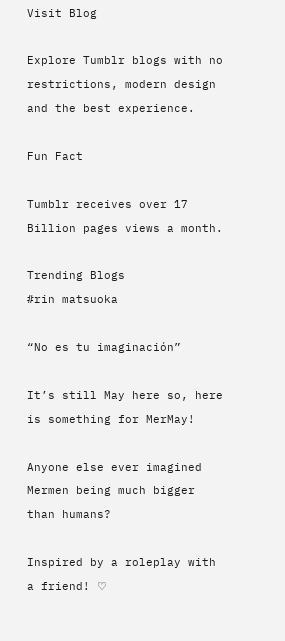Visit Blog

Explore Tumblr blogs with no restrictions, modern design and the best experience.

Fun Fact

Tumblr receives over 17 Billion pages views a month.

Trending Blogs
#rin matsuoka

“No es tu imaginación”

It’s still May here so, here is something for MerMay!

Anyone else ever imagined Mermen being much bigger than humans?

Inspired by a roleplay with a friend! ♡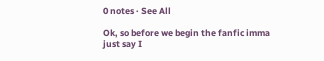0 notes · See All

Ok, so before we begin the fanfic imma just say I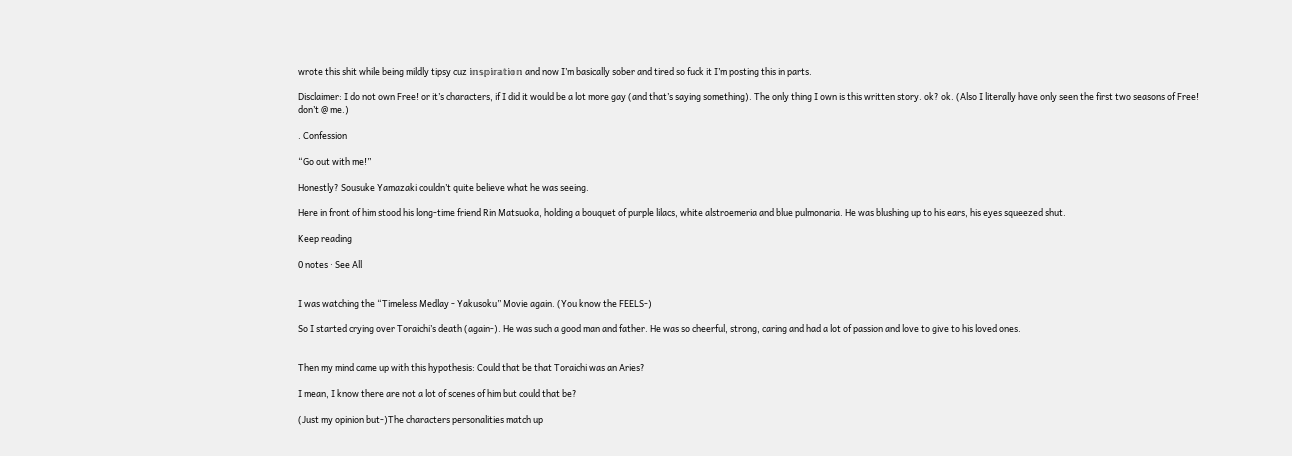wrote this shit while being mildly tipsy cuz 𝕚𝕟𝕤𝕡𝕚𝕣𝕒𝕥𝕚𝕠𝕟 and now I’m basically sober and tired so fuck it I’m posting this in parts.

Disclaimer: I do not own Free! or it’s characters, if I did it would be a lot more gay (and that’s saying something). The only thing I own is this written story. ok? ok. (Also I literally have only seen the first two seasons of Free! don’t @ me.)

. Confession

“Go out with me!”

Honestly? Sousuke Yamazaki couldn’t quite believe what he was seeing.

Here in front of him stood his long-time friend Rin Matsuoka, holding a bouquet of purple lilacs, white alstroemeria and blue pulmonaria. He was blushing up to his ears, his eyes squeezed shut.

Keep reading

0 notes · See All


I was watching the “Timeless Medlay - Yakusoku” Movie again. (You know the FEELS-)

So I started crying over Toraichi’s death (again-). He was such a good man and father. He was so cheerful, strong, caring and had a lot of passion and love to give to his loved ones.


Then my mind came up with this hypothesis: Could that be that Toraichi was an Aries?

I mean, I know there are not a lot of scenes of him but could that be?

(Just my opinion but-)The characters personalities match up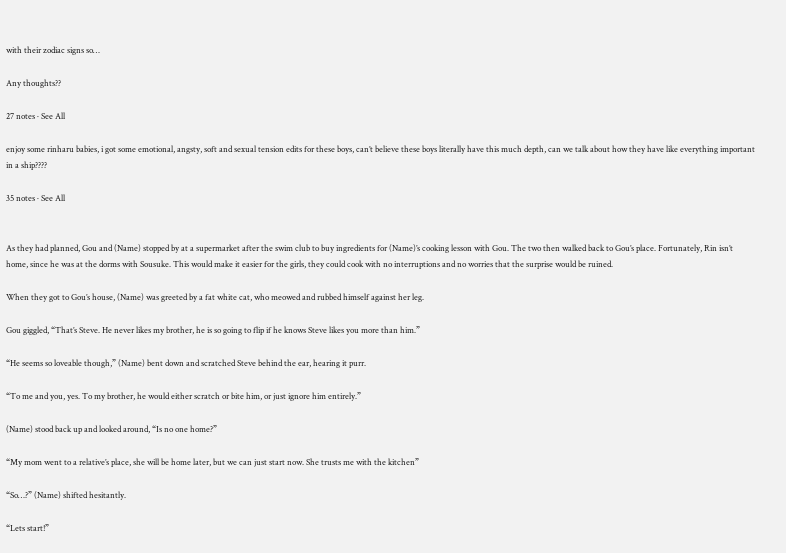with their zodiac signs so…

Any thoughts??

27 notes · See All

enjoy some rinharu babies, i got some emotional, angsty, soft and sexual tension edits for these boys, can’t believe these boys literally have this much depth, can we talk about how they have like everything important in a ship????

35 notes · See All


As they had planned, Gou and (Name) stopped by at a supermarket after the swim club to buy ingredients for (Name)’s cooking lesson with Gou. The two then walked back to Gou’s place. Fortunately, Rin isn’t home, since he was at the dorms with Sousuke. This would make it easier for the girls, they could cook with no interruptions and no worries that the surprise would be ruined.

When they got to Gou’s house, (Name) was greeted by a fat white cat, who meowed and rubbed himself against her leg.

Gou giggled, “That’s Steve. He never likes my brother, he is so going to flip if he knows Steve likes you more than him.”

“He seems so loveable though,” (Name) bent down and scratched Steve behind the ear, hearing it purr.

“To me and you, yes. To my brother, he would either scratch or bite him, or just ignore him entirely.”

(Name) stood back up and looked around, “Is no one home?”

“My mom went to a relative’s place, she will be home later, but we can just start now. She trusts me with the kitchen”

“So…?” (Name) shifted hesitantly.

“Lets start!”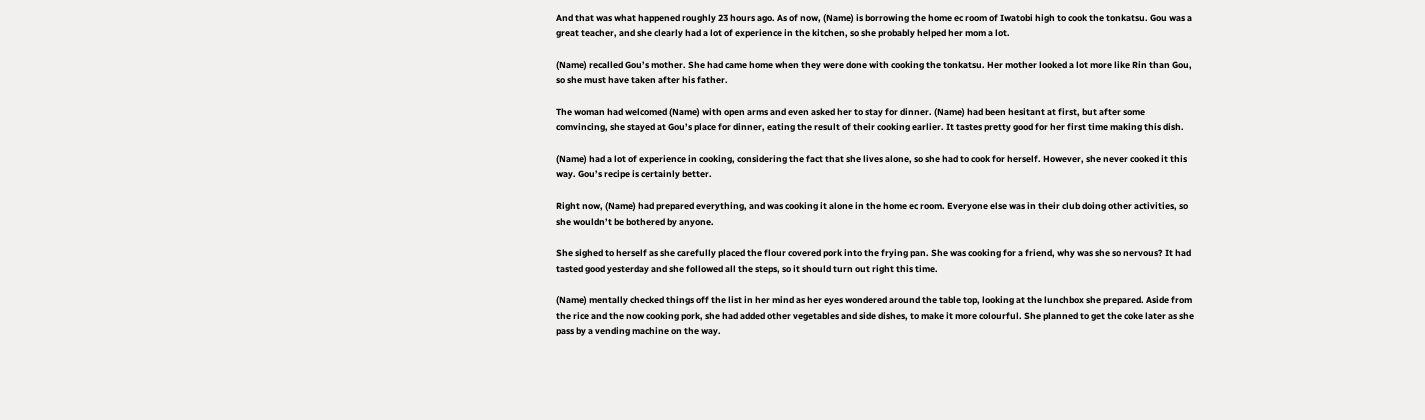And that was what happened roughly 23 hours ago. As of now, (Name) is borrowing the home ec room of Iwatobi high to cook the tonkatsu. Gou was a great teacher, and she clearly had a lot of experience in the kitchen, so she probably helped her mom a lot.

(Name) recalled Gou’s mother. She had came home when they were done with cooking the tonkatsu. Her mother looked a lot more like Rin than Gou, so she must have taken after his father.

The woman had welcomed (Name) with open arms and even asked her to stay for dinner. (Name) had been hesitant at first, but after some comvincing, she stayed at Gou’s place for dinner, eating the result of their cooking earlier. It tastes pretty good for her first time making this dish.

(Name) had a lot of experience in cooking, considering the fact that she lives alone, so she had to cook for herself. However, she never cooked it this way. Gou’s recipe is certainly better.

Right now, (Name) had prepared everything, and was cooking it alone in the home ec room. Everyone else was in their club doing other activities, so she wouldn’t be bothered by anyone.

She sighed to herself as she carefully placed the flour covered pork into the frying pan. She was cooking for a friend, why was she so nervous? It had tasted good yesterday and she followed all the steps, so it should turn out right this time.

(Name) mentally checked things off the list in her mind as her eyes wondered around the table top, looking at the lunchbox she prepared. Aside from the rice and the now cooking pork, she had added other vegetables and side dishes, to make it more colourful. She planned to get the coke later as she pass by a vending machine on the way.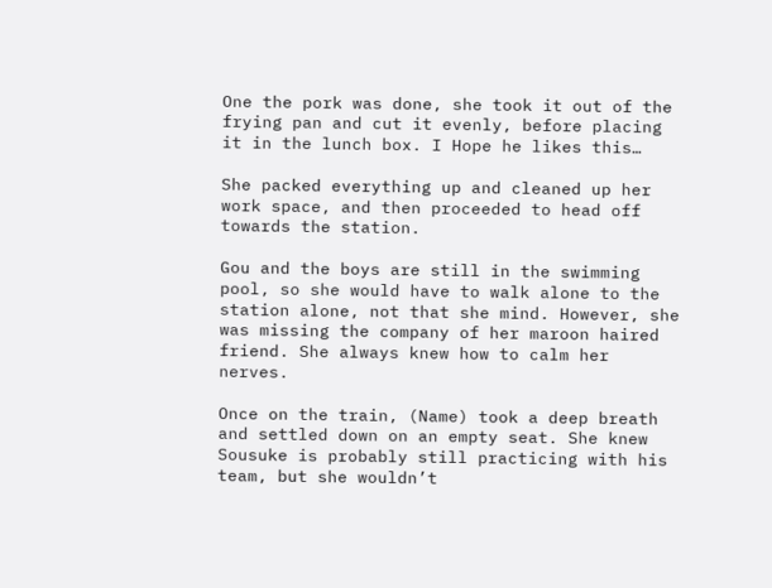One the pork was done, she took it out of the frying pan and cut it evenly, before placing it in the lunch box. I Hope he likes this…

She packed everything up and cleaned up her work space, and then proceeded to head off towards the station.

Gou and the boys are still in the swimming pool, so she would have to walk alone to the station alone, not that she mind. However, she was missing the company of her maroon haired friend. She always knew how to calm her nerves.

Once on the train, (Name) took a deep breath and settled down on an empty seat. She knew Sousuke is probably still practicing with his team, but she wouldn’t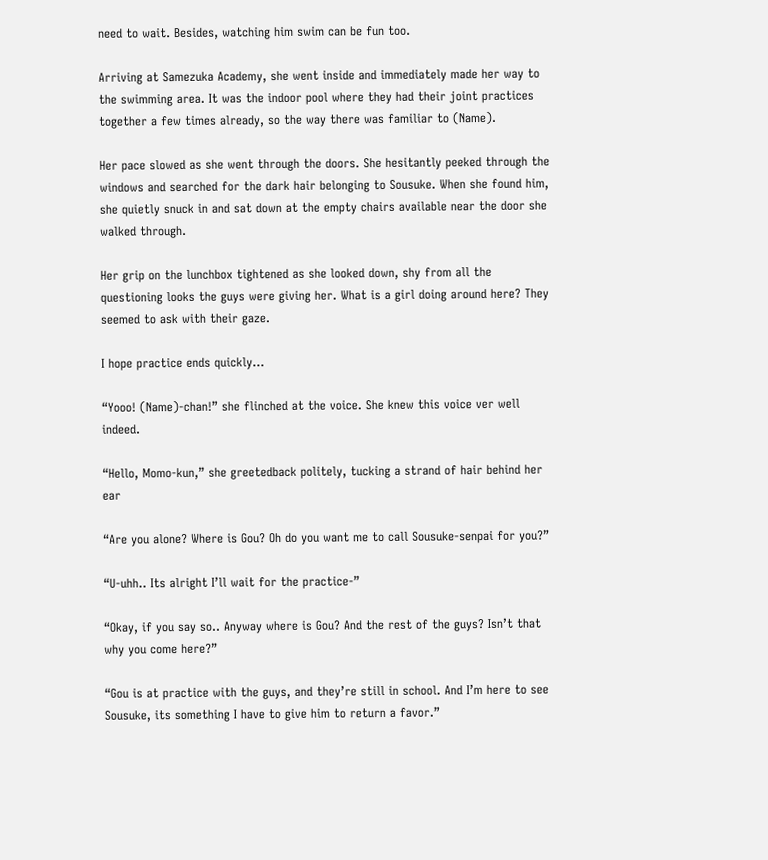need to wait. Besides, watching him swim can be fun too.

Arriving at Samezuka Academy, she went inside and immediately made her way to the swimming area. It was the indoor pool where they had their joint practices together a few times already, so the way there was familiar to (Name).

Her pace slowed as she went through the doors. She hesitantly peeked through the windows and searched for the dark hair belonging to Sousuke. When she found him, she quietly snuck in and sat down at the empty chairs available near the door she walked through.

Her grip on the lunchbox tightened as she looked down, shy from all the questioning looks the guys were giving her. What is a girl doing around here? They seemed to ask with their gaze.

I hope practice ends quickly…

“Yooo! (Name)-chan!” she flinched at the voice. She knew this voice ver well indeed.

“Hello, Momo-kun,” she greetedback politely, tucking a strand of hair behind her ear

“Are you alone? Where is Gou? Oh do you want me to call Sousuke-senpai for you?”

“U-uhh.. Its alright I’ll wait for the practice-”

“Okay, if you say so.. Anyway where is Gou? And the rest of the guys? Isn’t that why you come here?”

“Gou is at practice with the guys, and they’re still in school. And I’m here to see Sousuke, its something I have to give him to return a favor.”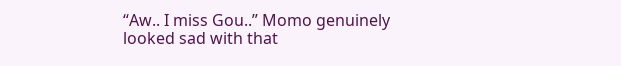“Aw.. I miss Gou..” Momo genuinely looked sad with that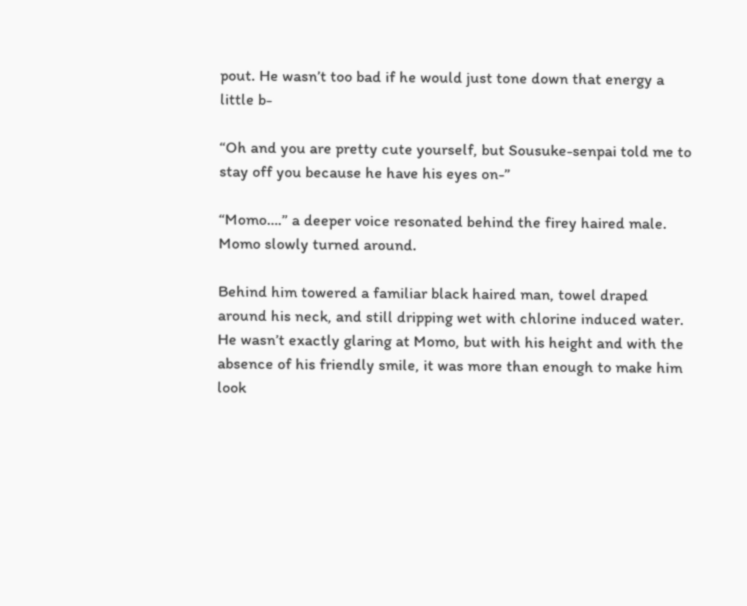pout. He wasn’t too bad if he would just tone down that energy a little b-

“Oh and you are pretty cute yourself, but Sousuke-senpai told me to stay off you because he have his eyes on-”

“Momo….” a deeper voice resonated behind the firey haired male. Momo slowly turned around.

Behind him towered a familiar black haired man, towel draped around his neck, and still dripping wet with chlorine induced water. He wasn’t exactly glaring at Momo, but with his height and with the absence of his friendly smile, it was more than enough to make him look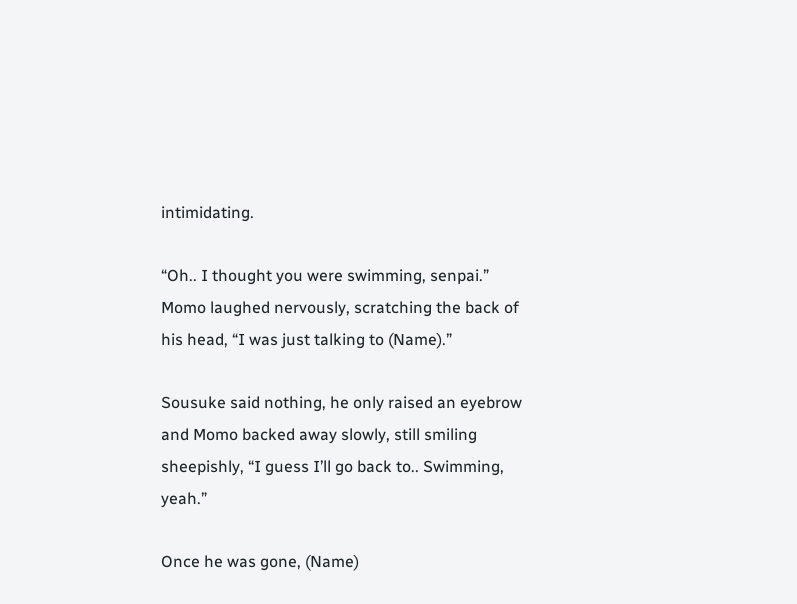intimidating.

“Oh.. I thought you were swimming, senpai.” Momo laughed nervously, scratching the back of his head, “I was just talking to (Name).”

Sousuke said nothing, he only raised an eyebrow and Momo backed away slowly, still smiling sheepishly, “I guess I’ll go back to.. Swimming, yeah.”

Once he was gone, (Name)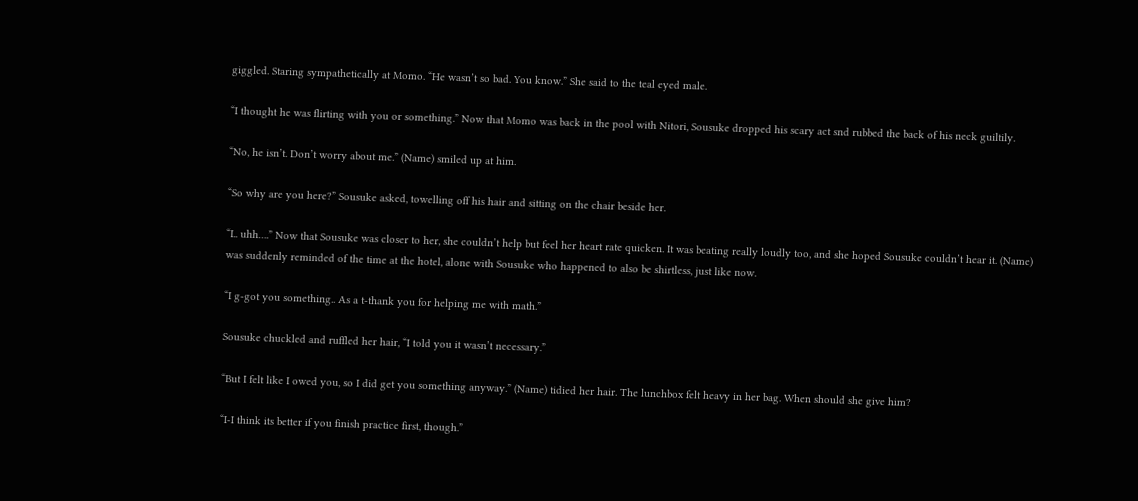giggled. Staring sympathetically at Momo. “He wasn’t so bad. You know.” She said to the teal eyed male.

“I thought he was flirting with you or something.” Now that Momo was back in the pool with Nitori, Sousuke dropped his scary act snd rubbed the back of his neck guiltily.

“No, he isn’t. Don’t worry about me.” (Name) smiled up at him.

“So why are you here?” Sousuke asked, towelling off his hair and sitting on the chair beside her.

“I.. uhh….” Now that Sousuke was closer to her, she couldn’t help but feel her heart rate quicken. It was beating really loudly too, and she hoped Sousuke couldn’t hear it. (Name) was suddenly reminded of the time at the hotel, alone with Sousuke who happened to also be shirtless, just like now.

“I g-got you something.. As a t-thank you for helping me with math.”

Sousuke chuckled and ruffled her hair, “I told you it wasn’t necessary.”

“But I felt like I owed you, so I did get you something anyway.” (Name) tidied her hair. The lunchbox felt heavy in her bag. When should she give him?

“I-I think its better if you finish practice first, though.”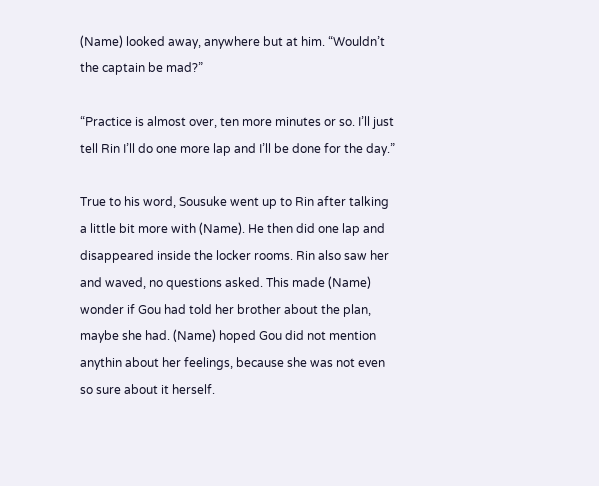(Name) looked away, anywhere but at him. “Wouldn’t the captain be mad?”

“Practice is almost over, ten more minutes or so. I’ll just tell Rin I’ll do one more lap and I’ll be done for the day.”

True to his word, Sousuke went up to Rin after talking a little bit more with (Name). He then did one lap and disappeared inside the locker rooms. Rin also saw her and waved, no questions asked. This made (Name) wonder if Gou had told her brother about the plan, maybe she had. (Name) hoped Gou did not mention anythin about her feelings, because she was not even so sure about it herself.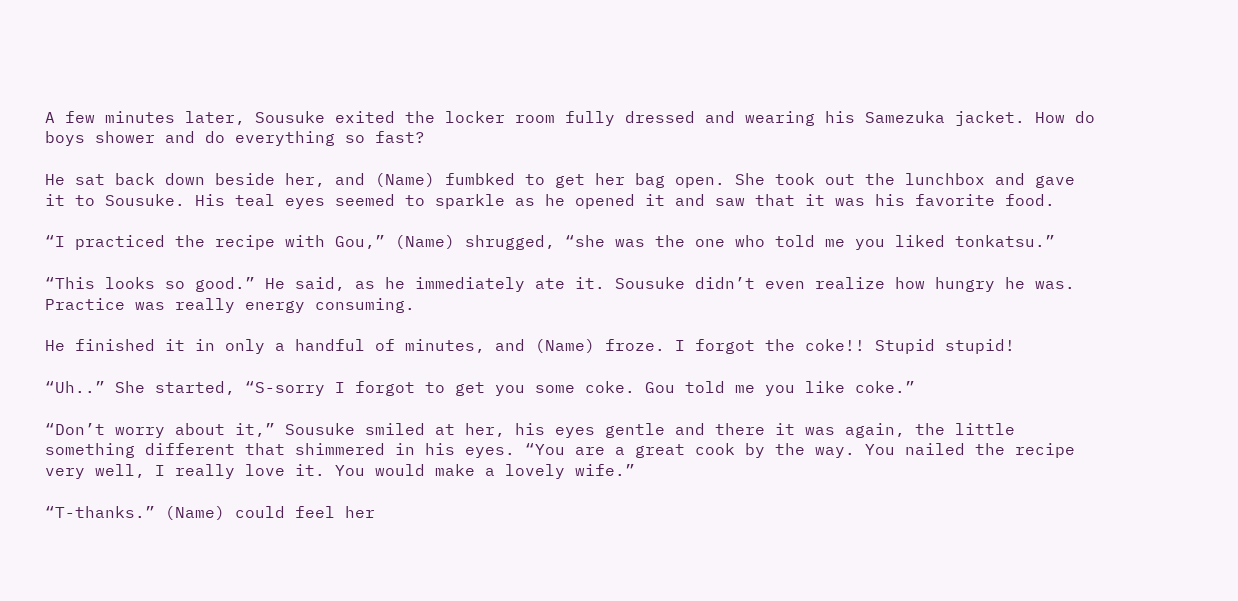A few minutes later, Sousuke exited the locker room fully dressed and wearing his Samezuka jacket. How do boys shower and do everything so fast?

He sat back down beside her, and (Name) fumbked to get her bag open. She took out the lunchbox and gave it to Sousuke. His teal eyes seemed to sparkle as he opened it and saw that it was his favorite food.

“I practiced the recipe with Gou,” (Name) shrugged, “she was the one who told me you liked tonkatsu.”

“This looks so good.” He said, as he immediately ate it. Sousuke didn’t even realize how hungry he was. Practice was really energy consuming.

He finished it in only a handful of minutes, and (Name) froze. I forgot the coke!! Stupid stupid!

“Uh..” She started, “S-sorry I forgot to get you some coke. Gou told me you like coke.”

“Don’t worry about it,” Sousuke smiled at her, his eyes gentle and there it was again, the little something different that shimmered in his eyes. “You are a great cook by the way. You nailed the recipe very well, I really love it. You would make a lovely wife.”

“T-thanks.” (Name) could feel her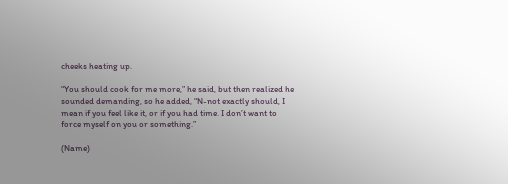cheeks heating up.

“You should cook for me more,” he said, but then realized he sounded demanding, so he added, “N-not exactly should, I mean if you feel like it, or if you had time. I don’t want to force myself on you or something.”

(Name)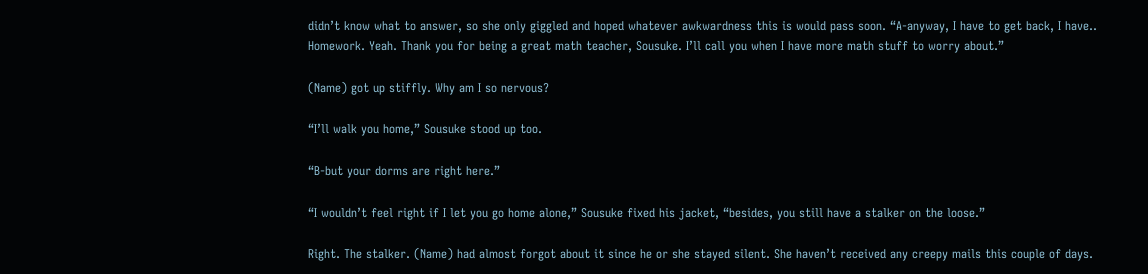didn’t know what to answer, so she only giggled and hoped whatever awkwardness this is would pass soon. “A-anyway, I have to get back, I have.. Homework. Yeah. Thank you for being a great math teacher, Sousuke. I’ll call you when I have more math stuff to worry about.”

(Name) got up stiffly. Why am I so nervous?

“I’ll walk you home,” Sousuke stood up too.

“B-but your dorms are right here.”

“I wouldn’t feel right if I let you go home alone,” Sousuke fixed his jacket, “besides, you still have a stalker on the loose.”

Right. The stalker. (Name) had almost forgot about it since he or she stayed silent. She haven’t received any creepy mails this couple of days.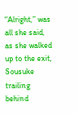“Alright,” was all she said, as she walked up to the exit, Sousuke trailing behind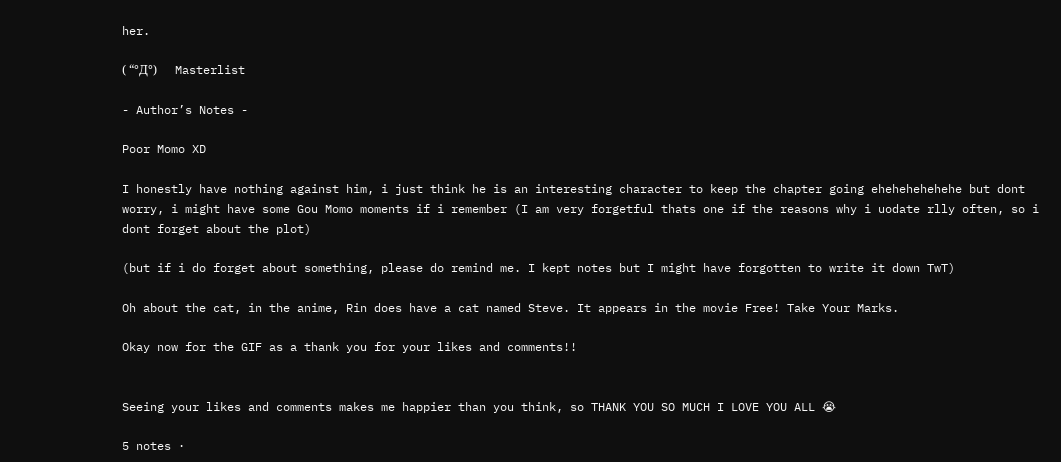her.

( “°Д°)      Masterlist

- Author’s Notes -

Poor Momo XD

I honestly have nothing against him, i just think he is an interesting character to keep the chapter going ehehehehehehe but dont worry, i might have some Gou Momo moments if i remember (I am very forgetful thats one if the reasons why i uodate rlly often, so i dont forget about the plot)

(but if i do forget about something, please do remind me. I kept notes but I might have forgotten to write it down TwT)

Oh about the cat, in the anime, Rin does have a cat named Steve. It appears in the movie Free! Take Your Marks.

Okay now for the GIF as a thank you for your likes and comments!!


Seeing your likes and comments makes me happier than you think, so THANK YOU SO MUCH I LOVE YOU ALL 😭

5 notes ·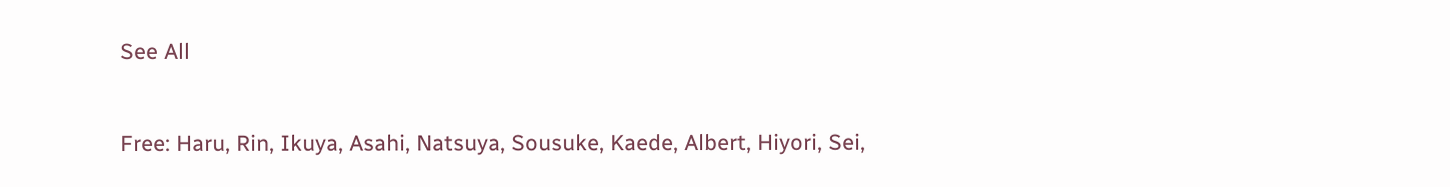See All


Free: Haru, Rin, Ikuya, Asahi, Natsuya, Sousuke, Kaede, Albert, Hiyori, Sei,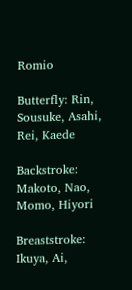Romio

Butterfly: Rin, Sousuke, Asahi, Rei, Kaede

Backstroke: Makoto, Nao, Momo, Hiyori

Breaststroke: Ikuya, Ai,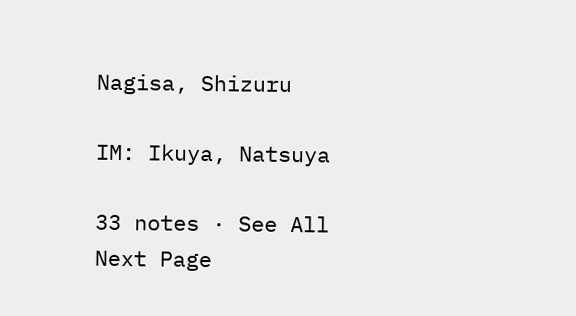Nagisa, Shizuru

IM: Ikuya, Natsuya

33 notes · See All
Next Page